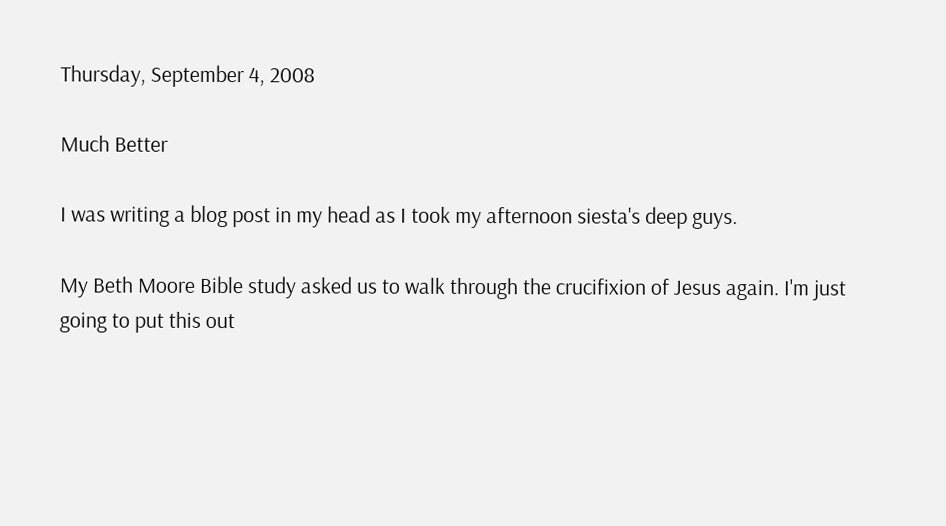Thursday, September 4, 2008

Much Better

I was writing a blog post in my head as I took my afternoon siesta's deep guys.

My Beth Moore Bible study asked us to walk through the crucifixion of Jesus again. I'm just going to put this out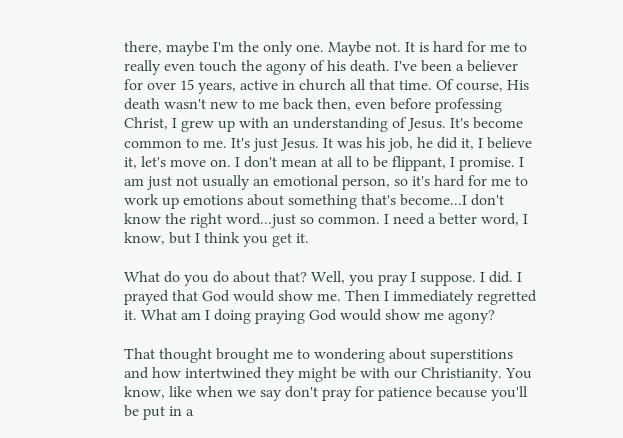there, maybe I'm the only one. Maybe not. It is hard for me to really even touch the agony of his death. I've been a believer for over 15 years, active in church all that time. Of course, His death wasn't new to me back then, even before professing Christ, I grew up with an understanding of Jesus. It's become common to me. It's just Jesus. It was his job, he did it, I believe it, let's move on. I don't mean at all to be flippant, I promise. I am just not usually an emotional person, so it's hard for me to work up emotions about something that's become...I don't know the right word...just so common. I need a better word, I know, but I think you get it.

What do you do about that? Well, you pray I suppose. I did. I prayed that God would show me. Then I immediately regretted it. What am I doing praying God would show me agony?

That thought brought me to wondering about superstitions and how intertwined they might be with our Christianity. You know, like when we say don't pray for patience because you'll be put in a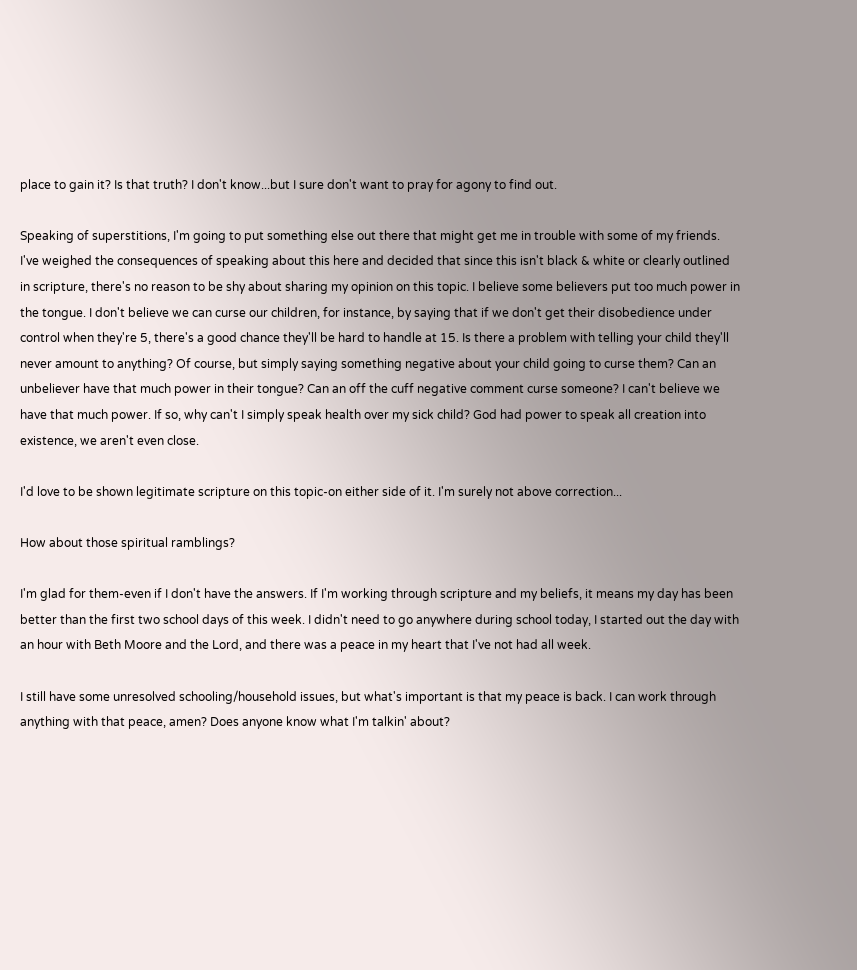place to gain it? Is that truth? I don't know...but I sure don't want to pray for agony to find out.

Speaking of superstitions, I'm going to put something else out there that might get me in trouble with some of my friends. I've weighed the consequences of speaking about this here and decided that since this isn't black & white or clearly outlined in scripture, there's no reason to be shy about sharing my opinion on this topic. I believe some believers put too much power in the tongue. I don't believe we can curse our children, for instance, by saying that if we don't get their disobedience under control when they're 5, there's a good chance they'll be hard to handle at 15. Is there a problem with telling your child they'll never amount to anything? Of course, but simply saying something negative about your child going to curse them? Can an unbeliever have that much power in their tongue? Can an off the cuff negative comment curse someone? I can't believe we have that much power. If so, why can't I simply speak health over my sick child? God had power to speak all creation into existence, we aren't even close.

I'd love to be shown legitimate scripture on this topic-on either side of it. I'm surely not above correction...

How about those spiritual ramblings?

I'm glad for them-even if I don't have the answers. If I'm working through scripture and my beliefs, it means my day has been better than the first two school days of this week. I didn't need to go anywhere during school today, I started out the day with an hour with Beth Moore and the Lord, and there was a peace in my heart that I've not had all week.

I still have some unresolved schooling/household issues, but what's important is that my peace is back. I can work through anything with that peace, amen? Does anyone know what I'm talkin' about?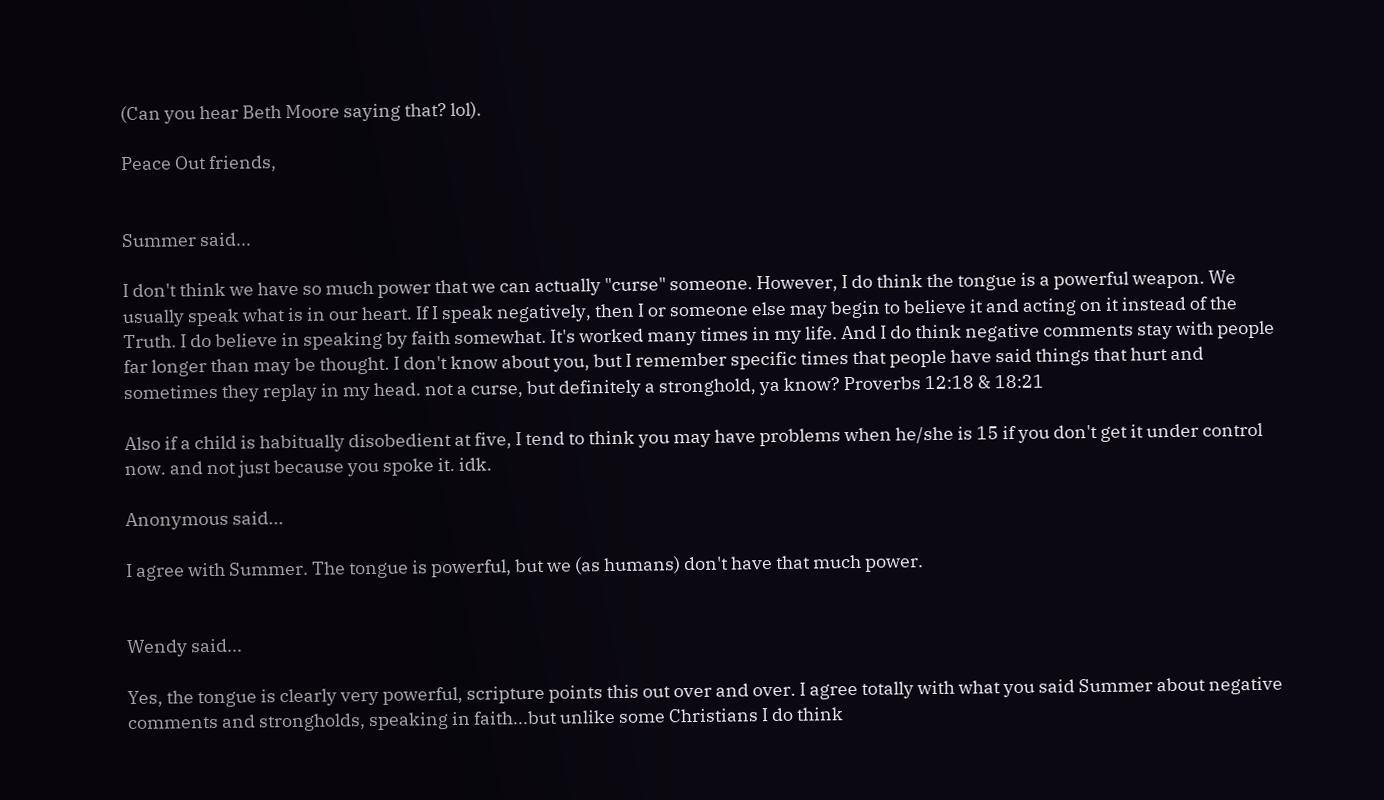(Can you hear Beth Moore saying that? lol).

Peace Out friends,


Summer said...

I don't think we have so much power that we can actually "curse" someone. However, I do think the tongue is a powerful weapon. We usually speak what is in our heart. If I speak negatively, then I or someone else may begin to believe it and acting on it instead of the Truth. I do believe in speaking by faith somewhat. It's worked many times in my life. And I do think negative comments stay with people far longer than may be thought. I don't know about you, but I remember specific times that people have said things that hurt and sometimes they replay in my head. not a curse, but definitely a stronghold, ya know? Proverbs 12:18 & 18:21

Also if a child is habitually disobedient at five, I tend to think you may have problems when he/she is 15 if you don't get it under control now. and not just because you spoke it. idk.

Anonymous said...

I agree with Summer. The tongue is powerful, but we (as humans) don't have that much power.


Wendy said...

Yes, the tongue is clearly very powerful, scripture points this out over and over. I agree totally with what you said Summer about negative comments and strongholds, speaking in faith...but unlike some Christians I do think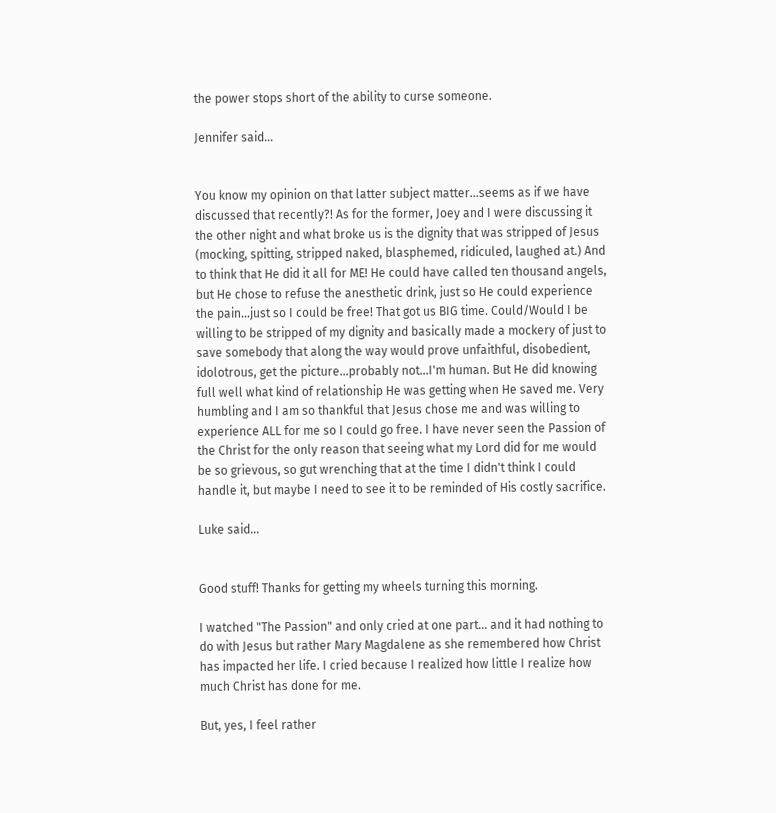the power stops short of the ability to curse someone.

Jennifer said...


You know my opinion on that latter subject matter...seems as if we have discussed that recently?! As for the former, Joey and I were discussing it the other night and what broke us is the dignity that was stripped of Jesus (mocking, spitting, stripped naked, blasphemed, ridiculed, laughed at.) And to think that He did it all for ME! He could have called ten thousand angels, but He chose to refuse the anesthetic drink, just so He could experience the pain...just so I could be free! That got us BIG time. Could/Would I be willing to be stripped of my dignity and basically made a mockery of just to save somebody that along the way would prove unfaithful, disobedient, idolotrous, get the picture...probably not...I'm human. But He did knowing full well what kind of relationship He was getting when He saved me. Very humbling and I am so thankful that Jesus chose me and was willing to experience ALL for me so I could go free. I have never seen the Passion of the Christ for the only reason that seeing what my Lord did for me would be so grievous, so gut wrenching that at the time I didn't think I could handle it, but maybe I need to see it to be reminded of His costly sacrifice.

Luke said...


Good stuff! Thanks for getting my wheels turning this morning.

I watched "The Passion" and only cried at one part... and it had nothing to do with Jesus but rather Mary Magdalene as she remembered how Christ has impacted her life. I cried because I realized how little I realize how much Christ has done for me.

But, yes, I feel rather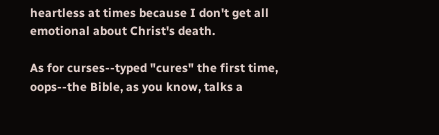heartless at times because I don't get all emotional about Christ's death.

As for curses--typed "cures" the first time, oops--the Bible, as you know, talks a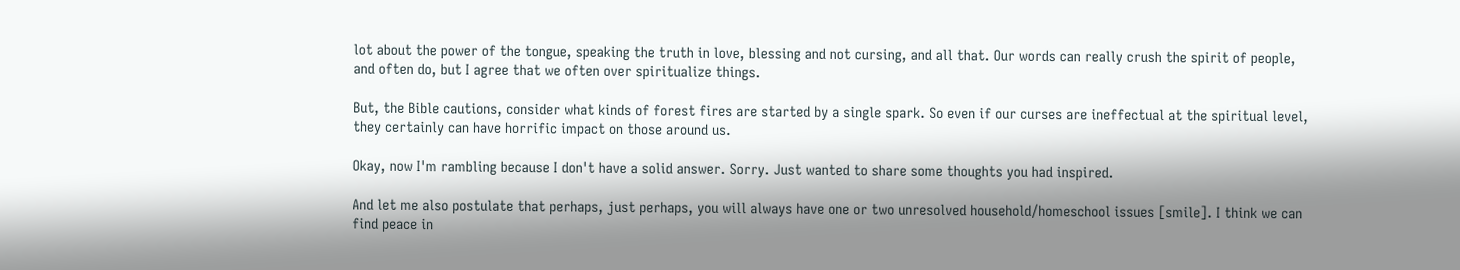lot about the power of the tongue, speaking the truth in love, blessing and not cursing, and all that. Our words can really crush the spirit of people, and often do, but I agree that we often over spiritualize things.

But, the Bible cautions, consider what kinds of forest fires are started by a single spark. So even if our curses are ineffectual at the spiritual level, they certainly can have horrific impact on those around us.

Okay, now I'm rambling because I don't have a solid answer. Sorry. Just wanted to share some thoughts you had inspired.

And let me also postulate that perhaps, just perhaps, you will always have one or two unresolved household/homeschool issues [smile]. I think we can find peace in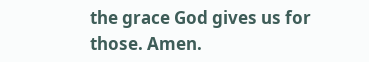the grace God gives us for those. Amen.